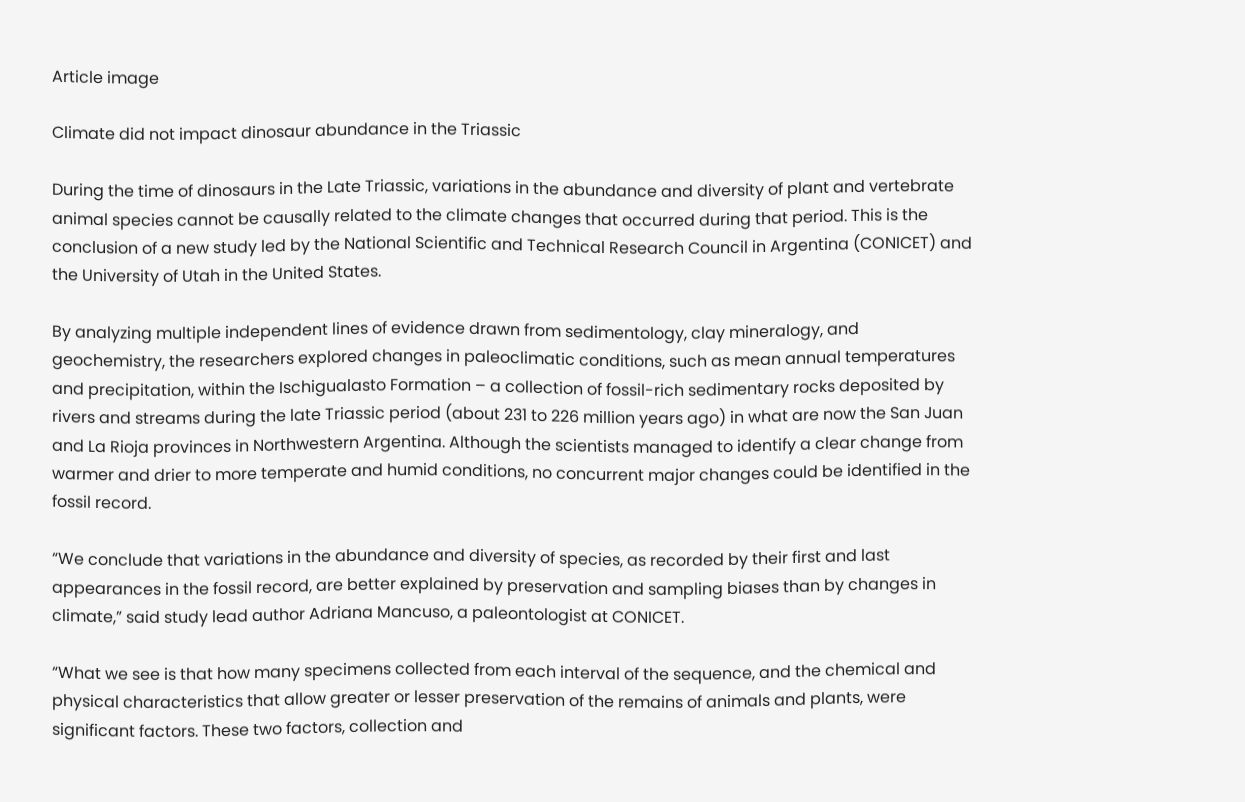Article image

Climate did not impact dinosaur abundance in the Triassic

During the time of dinosaurs in the Late Triassic, variations in the abundance and diversity of plant and vertebrate animal species cannot be causally related to the climate changes that occurred during that period. This is the conclusion of a new study led by the National Scientific and Technical Research Council in Argentina (CONICET) and the University of Utah in the United States.

By analyzing multiple independent lines of evidence drawn from sedimentology, clay mineralogy, and geochemistry, the researchers explored changes in paleoclimatic conditions, such as mean annual temperatures and precipitation, within the Ischigualasto Formation – a collection of fossil-rich sedimentary rocks deposited by rivers and streams during the late Triassic period (about 231 to 226 million years ago) in what are now the San Juan and La Rioja provinces in Northwestern Argentina. Although the scientists managed to identify a clear change from warmer and drier to more temperate and humid conditions, no concurrent major changes could be identified in the fossil record.

“We conclude that variations in the abundance and diversity of species, as recorded by their first and last appearances in the fossil record, are better explained by preservation and sampling biases than by changes in climate,” said study lead author Adriana Mancuso, a paleontologist at CONICET.

“What we see is that how many specimens collected from each interval of the sequence, and the chemical and physical characteristics that allow greater or lesser preservation of the remains of animals and plants, were significant factors. These two factors, collection and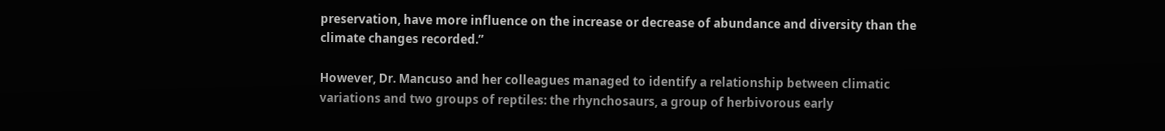preservation, have more influence on the increase or decrease of abundance and diversity than the climate changes recorded.”

However, Dr. Mancuso and her colleagues managed to identify a relationship between climatic variations and two groups of reptiles: the rhynchosaurs, a group of herbivorous early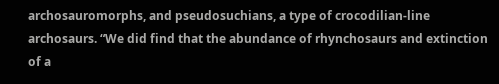archosauromorphs, and pseudosuchians, a type of crocodilian-line archosaurs. “We did find that the abundance of rhynchosaurs and extinction of a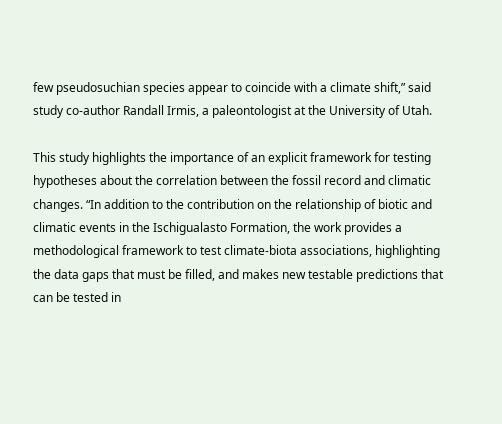few pseudosuchian species appear to coincide with a climate shift,” said study co-author Randall Irmis, a paleontologist at the University of Utah.

This study highlights the importance of an explicit framework for testing hypotheses about the correlation between the fossil record and climatic changes. “In addition to the contribution on the relationship of biotic and climatic events in the Ischigualasto Formation, the work provides a methodological framework to test climate-biota associations, highlighting the data gaps that must be filled, and makes new testable predictions that can be tested in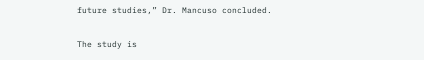future studies,” Dr. Mancuso concluded.

The study is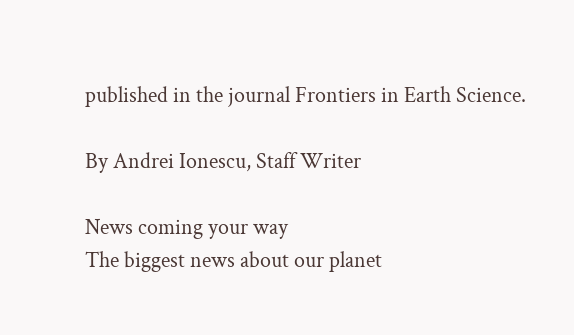published in the journal Frontiers in Earth Science.

By Andrei Ionescu, Staff Writer

News coming your way
The biggest news about our planet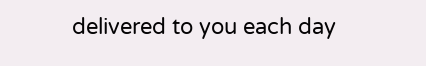delivered to you each day